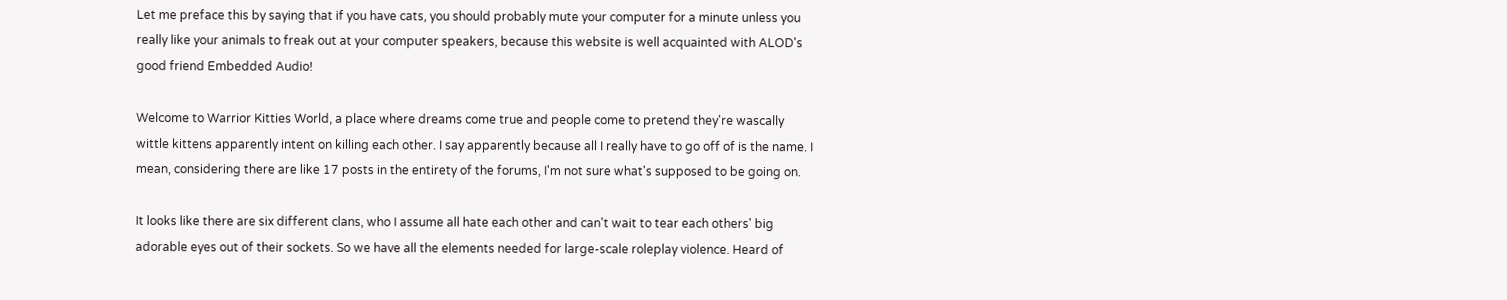Let me preface this by saying that if you have cats, you should probably mute your computer for a minute unless you really like your animals to freak out at your computer speakers, because this website is well acquainted with ALOD's good friend Embedded Audio!

Welcome to Warrior Kitties World, a place where dreams come true and people come to pretend they're wascally wittle kittens apparently intent on killing each other. I say apparently because all I really have to go off of is the name. I mean, considering there are like 17 posts in the entirety of the forums, I'm not sure what's supposed to be going on.

It looks like there are six different clans, who I assume all hate each other and can't wait to tear each others' big adorable eyes out of their sockets. So we have all the elements needed for large-scale roleplay violence. Heard of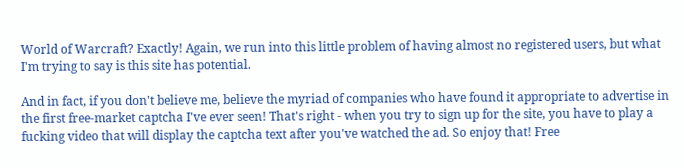World of Warcraft? Exactly! Again, we run into this little problem of having almost no registered users, but what I'm trying to say is this site has potential.

And in fact, if you don't believe me, believe the myriad of companies who have found it appropriate to advertise in the first free-market captcha I've ever seen! That's right - when you try to sign up for the site, you have to play a fucking video that will display the captcha text after you've watched the ad. So enjoy that! Free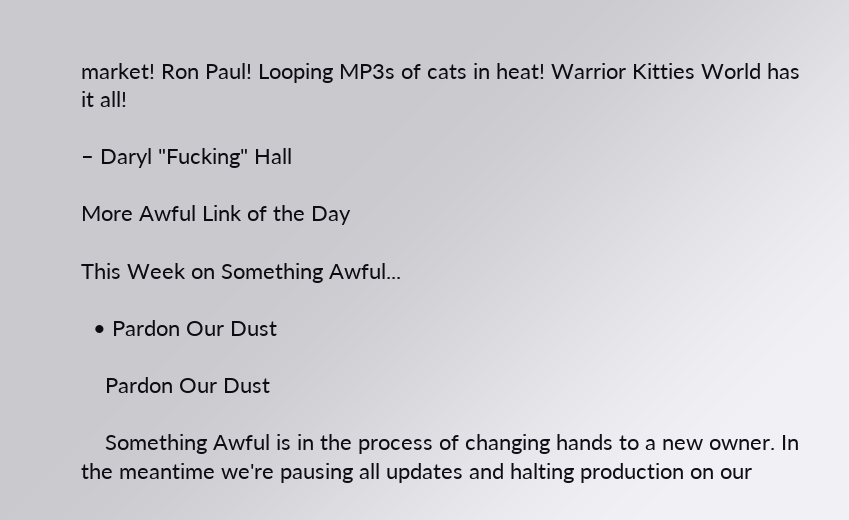market! Ron Paul! Looping MP3s of cats in heat! Warrior Kitties World has it all!

– Daryl "Fucking" Hall

More Awful Link of the Day

This Week on Something Awful...

  • Pardon Our Dust

    Pardon Our Dust

    Something Awful is in the process of changing hands to a new owner. In the meantime we're pausing all updates and halting production on our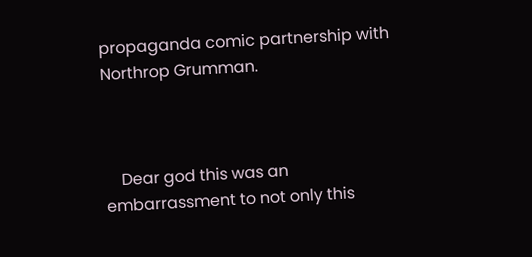propaganda comic partnership with Northrop Grumman.



    Dear god this was an embarrassment to not only this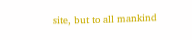site, but to all mankind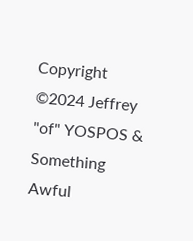Copyright ©2024 Jeffrey "of" YOSPOS & Something Awful